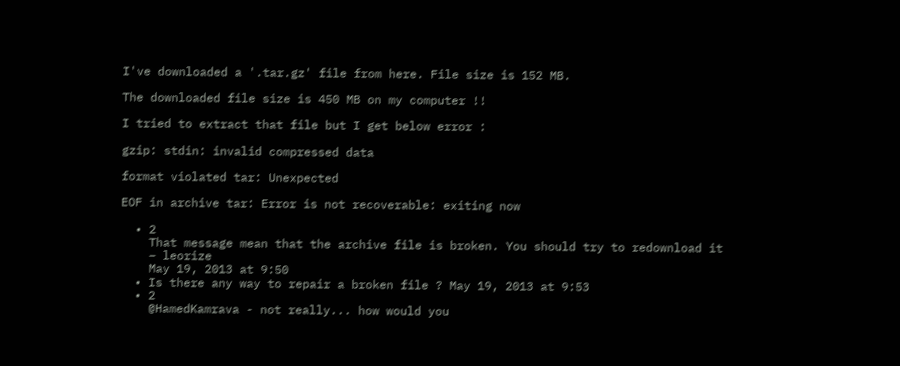I've downloaded a '.tar.gz' file from here. File size is 152 MB.

The downloaded file size is 450 MB on my computer !!

I tried to extract that file but I get below error :

gzip: stdin: invalid compressed data

format violated tar: Unexpected

EOF in archive tar: Error is not recoverable: exiting now

  • 2
    That message mean that the archive file is broken. You should try to redownload it
    – leorize
    May 19, 2013 at 9:50
  • Is there any way to repair a broken file ? May 19, 2013 at 9:53
  • 2
    @HamedKamrava - not really... how would you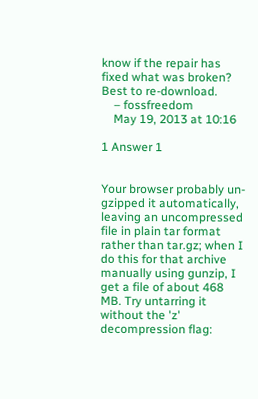know if the repair has fixed what was broken? Best to re-download.
    – fossfreedom
    May 19, 2013 at 10:16

1 Answer 1


Your browser probably un-gzipped it automatically, leaving an uncompressed file in plain tar format rather than tar.gz; when I do this for that archive manually using gunzip, I get a file of about 468 MB. Try untarring it without the 'z' decompression flag: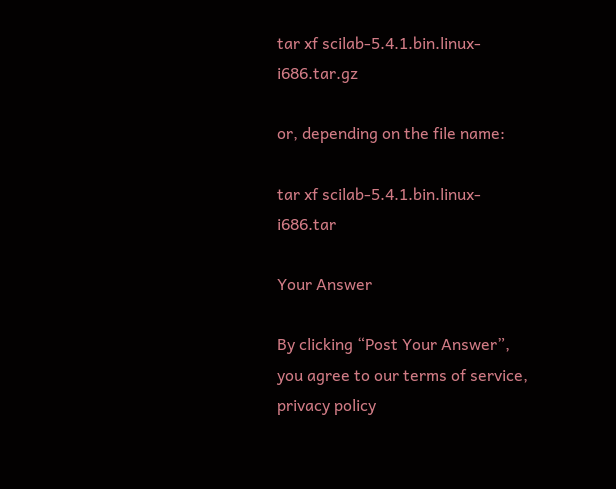tar xf scilab-5.4.1.bin.linux-i686.tar.gz

or, depending on the file name:

tar xf scilab-5.4.1.bin.linux-i686.tar

Your Answer

By clicking “Post Your Answer”, you agree to our terms of service, privacy policy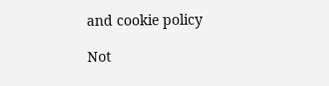and cookie policy

Not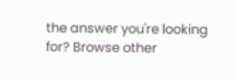the answer you're looking for? Browse other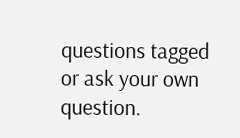questions tagged or ask your own question.